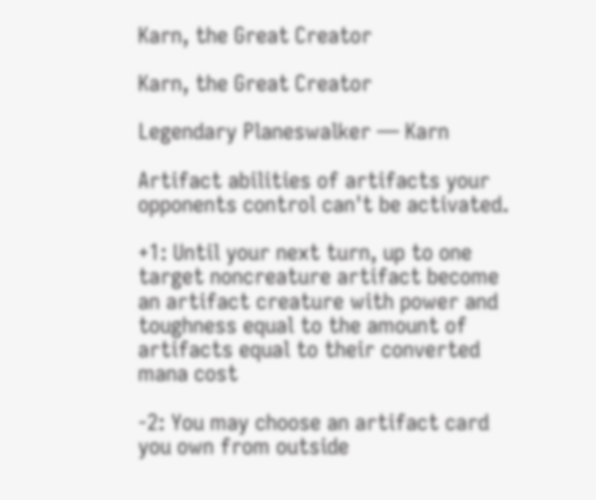Karn, the Great Creator

Karn, the Great Creator

Legendary Planeswalker — Karn

Artifact abilities of artifacts your opponents control can't be activated.

+1: Until your next turn, up to one target noncreature artifact become an artifact creature with power and toughness equal to the amount of artifacts equal to their converted mana cost

-2: You may choose an artifact card you own from outside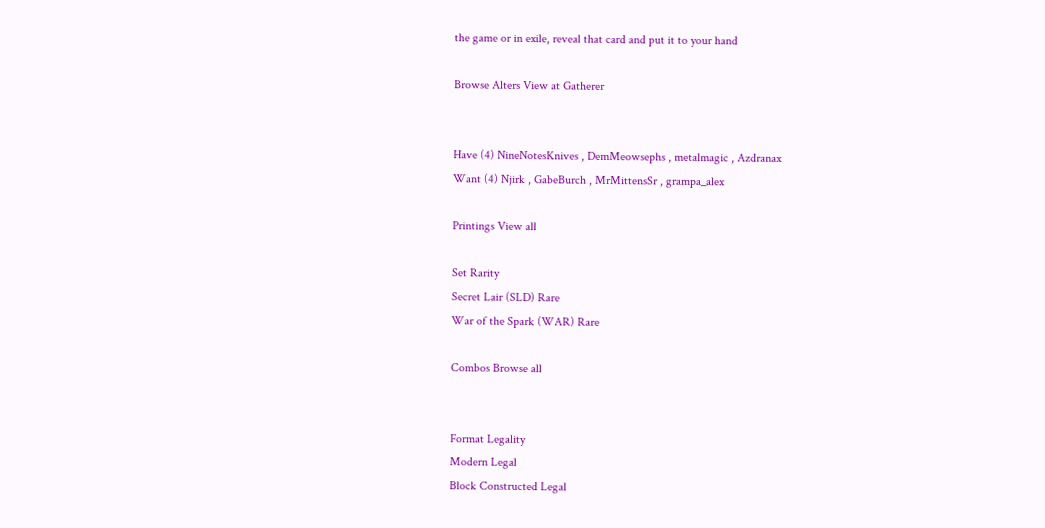the game or in exile, reveal that card and put it to your hand

Browse Alters View at Gatherer


Have (4) NineNotesKnives , DemMeowsephs , metalmagic , Azdranax
Want (4) Njirk , GabeBurch , MrMittensSr , grampa_alex

Printings View all

Set Rarity
Secret Lair (SLD) Rare
War of the Spark (WAR) Rare

Combos Browse all


Format Legality
Modern Legal
Block Constructed Legal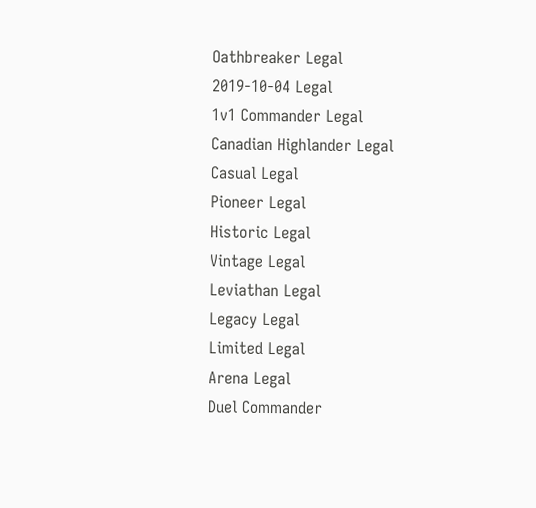Oathbreaker Legal
2019-10-04 Legal
1v1 Commander Legal
Canadian Highlander Legal
Casual Legal
Pioneer Legal
Historic Legal
Vintage Legal
Leviathan Legal
Legacy Legal
Limited Legal
Arena Legal
Duel Commander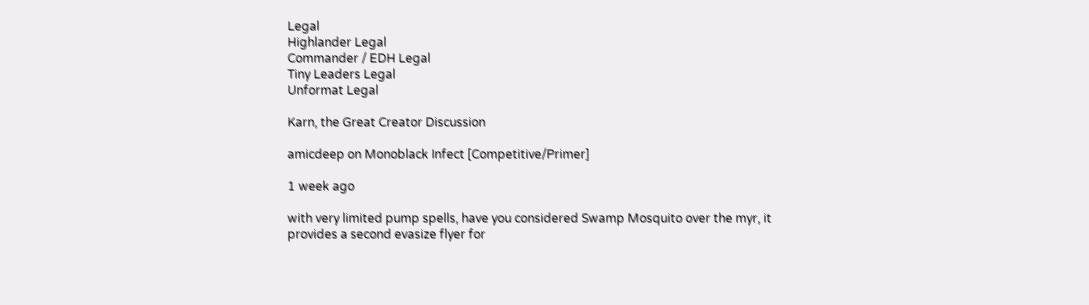Legal
Highlander Legal
Commander / EDH Legal
Tiny Leaders Legal
Unformat Legal

Karn, the Great Creator Discussion

amicdeep on Monoblack Infect [Competitive/Primer]

1 week ago

with very limited pump spells, have you considered Swamp Mosquito over the myr, it provides a second evasize flyer for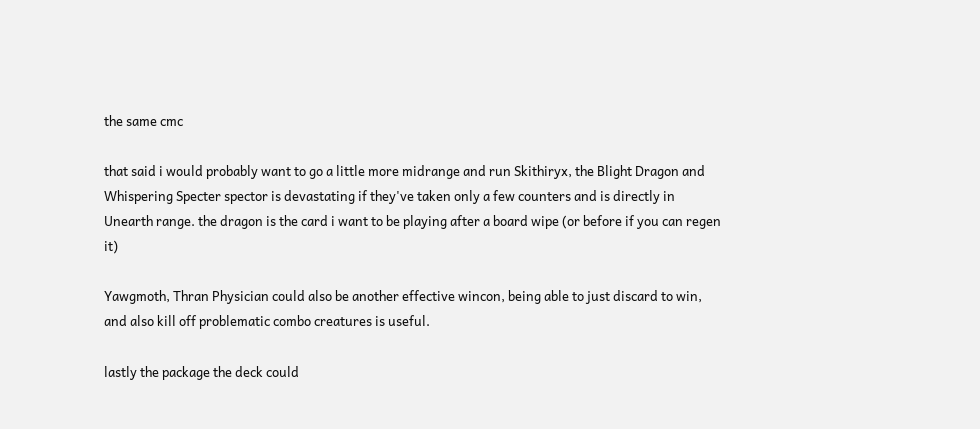the same cmc

that said i would probably want to go a little more midrange and run Skithiryx, the Blight Dragon and Whispering Specter spector is devastating if they've taken only a few counters and is directly in Unearth range. the dragon is the card i want to be playing after a board wipe (or before if you can regen it)

Yawgmoth, Thran Physician could also be another effective wincon, being able to just discard to win, and also kill off problematic combo creatures is useful.

lastly the package the deck could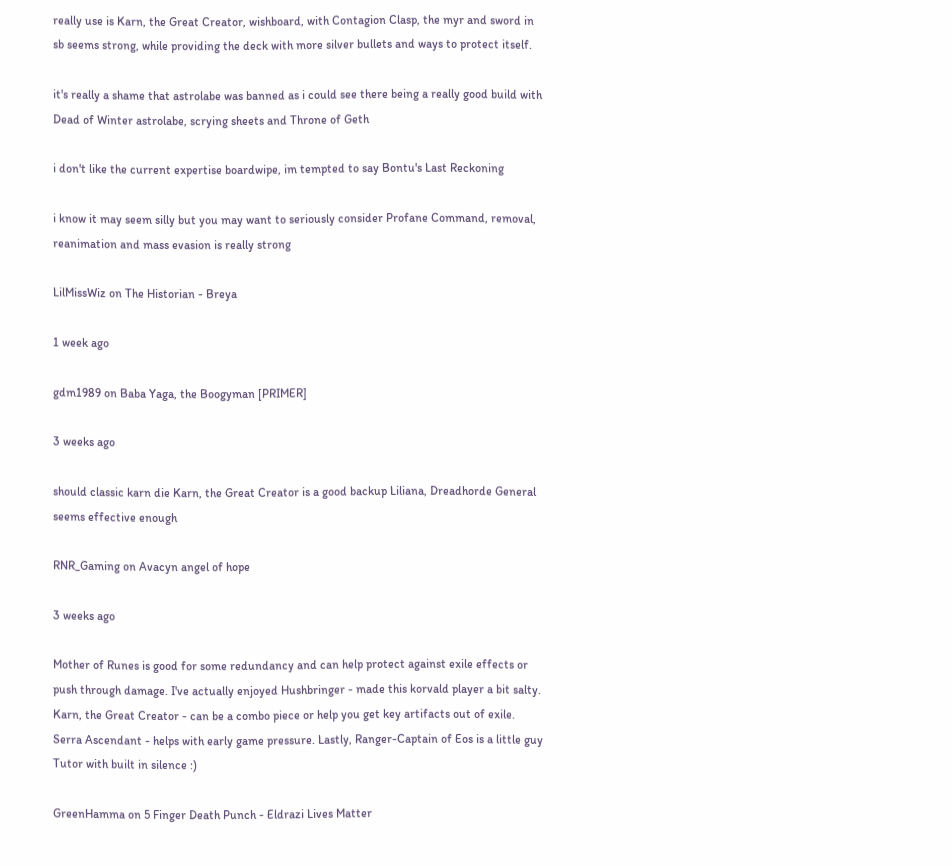really use is Karn, the Great Creator, wishboard, with Contagion Clasp, the myr and sword in sb seems strong, while providing the deck with more silver bullets and ways to protect itself.

it's really a shame that astrolabe was banned as i could see there being a really good build with Dead of Winter astrolabe, scrying sheets and Throne of Geth

i don't like the current expertise boardwipe, im tempted to say Bontu's Last Reckoning

i know it may seem silly but you may want to seriously consider Profane Command, removal, reanimation and mass evasion is really strong

LilMissWiz on The Historian - Breya

1 week ago

gdm1989 on Baba Yaga, the Boogyman [PRIMER]

3 weeks ago

should classic karn die Karn, the Great Creator is a good backup Liliana, Dreadhorde General seems effective enough

RNR_Gaming on Avacyn angel of hope

3 weeks ago

Mother of Runes is good for some redundancy and can help protect against exile effects or push through damage. I've actually enjoyed Hushbringer - made this korvald player a bit salty. Karn, the Great Creator - can be a combo piece or help you get key artifacts out of exile. Serra Ascendant - helps with early game pressure. Lastly, Ranger-Captain of Eos is a little guy Tutor with built in silence :)

GreenHamma on 5 Finger Death Punch - Eldrazi Lives Matter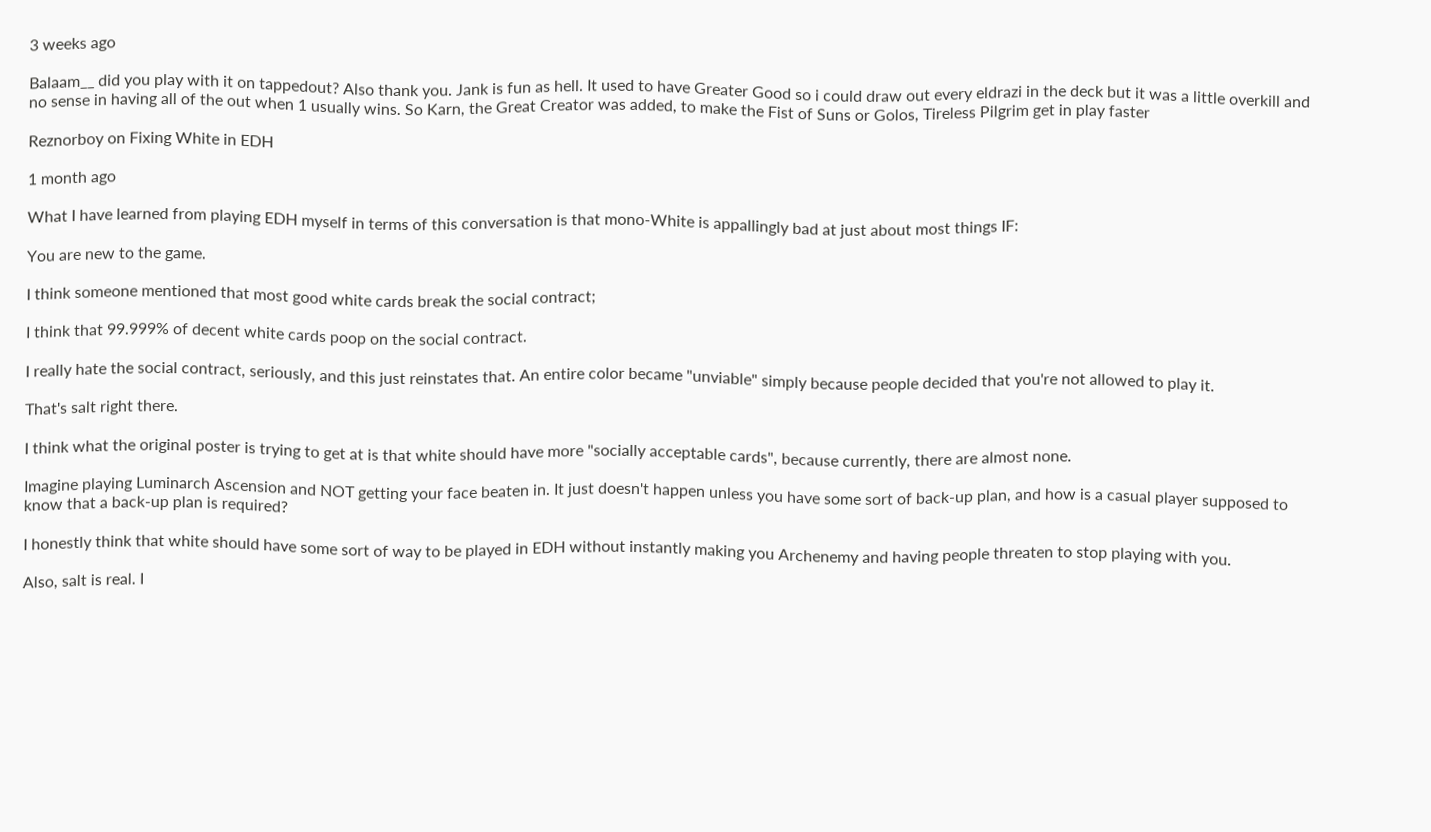3 weeks ago

Balaam__ did you play with it on tappedout? Also thank you. Jank is fun as hell. It used to have Greater Good so i could draw out every eldrazi in the deck but it was a little overkill and no sense in having all of the out when 1 usually wins. So Karn, the Great Creator was added, to make the Fist of Suns or Golos, Tireless Pilgrim get in play faster

Reznorboy on Fixing White in EDH

1 month ago

What I have learned from playing EDH myself in terms of this conversation is that mono-White is appallingly bad at just about most things IF:

You are new to the game.

I think someone mentioned that most good white cards break the social contract;

I think that 99.999% of decent white cards poop on the social contract.

I really hate the social contract, seriously, and this just reinstates that. An entire color became "unviable" simply because people decided that you're not allowed to play it.

That's salt right there.

I think what the original poster is trying to get at is that white should have more "socially acceptable cards", because currently, there are almost none.

Imagine playing Luminarch Ascension and NOT getting your face beaten in. It just doesn't happen unless you have some sort of back-up plan, and how is a casual player supposed to know that a back-up plan is required?

I honestly think that white should have some sort of way to be played in EDH without instantly making you Archenemy and having people threaten to stop playing with you.

Also, salt is real. I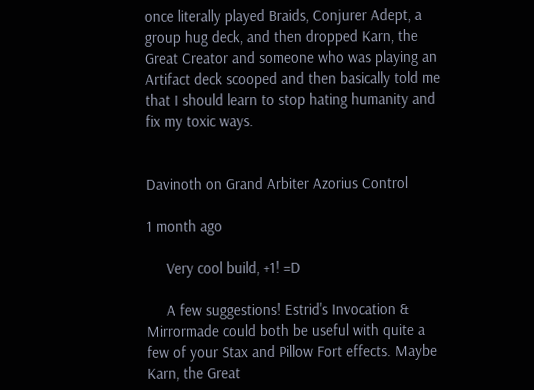once literally played Braids, Conjurer Adept, a group hug deck, and then dropped Karn, the Great Creator and someone who was playing an Artifact deck scooped and then basically told me that I should learn to stop hating humanity and fix my toxic ways.


Davinoth on Grand Arbiter Azorius Control

1 month ago

     Very cool build, +1! =D

     A few suggestions! Estrid's Invocation & Mirrormade could both be useful with quite a few of your Stax and Pillow Fort effects. Maybe Karn, the Great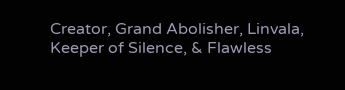Creator, Grand Abolisher, Linvala, Keeper of Silence, & Flawless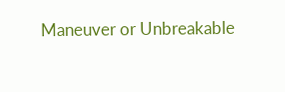Maneuver or Unbreakable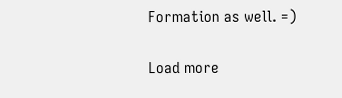Formation as well. =)

Load more